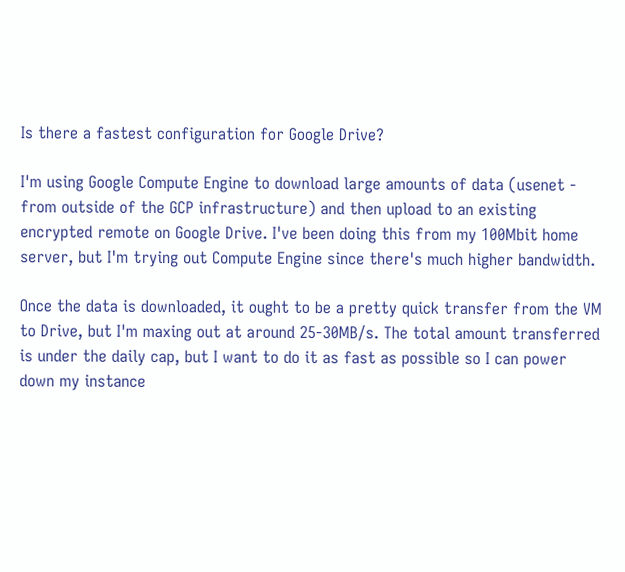Is there a fastest configuration for Google Drive?

I'm using Google Compute Engine to download large amounts of data (usenet - from outside of the GCP infrastructure) and then upload to an existing encrypted remote on Google Drive. I've been doing this from my 100Mbit home server, but I'm trying out Compute Engine since there's much higher bandwidth.

Once the data is downloaded, it ought to be a pretty quick transfer from the VM to Drive, but I'm maxing out at around 25-30MB/s. The total amount transferred is under the daily cap, but I want to do it as fast as possible so I can power down my instance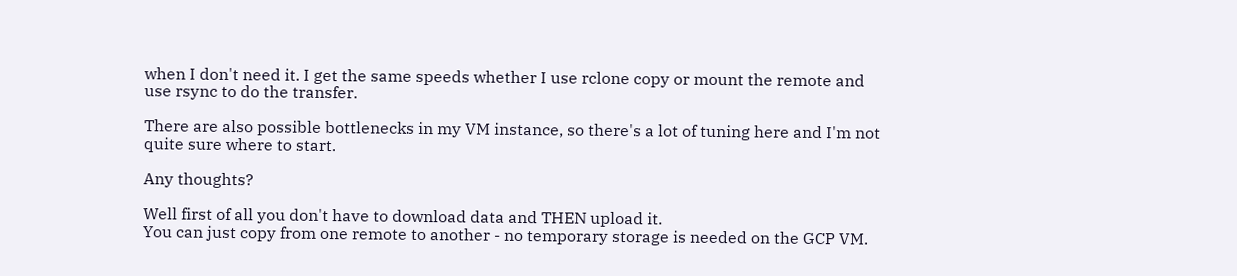when I don't need it. I get the same speeds whether I use rclone copy or mount the remote and use rsync to do the transfer.

There are also possible bottlenecks in my VM instance, so there's a lot of tuning here and I'm not quite sure where to start.

Any thoughts?

Well first of all you don't have to download data and THEN upload it.
You can just copy from one remote to another - no temporary storage is needed on the GCP VM.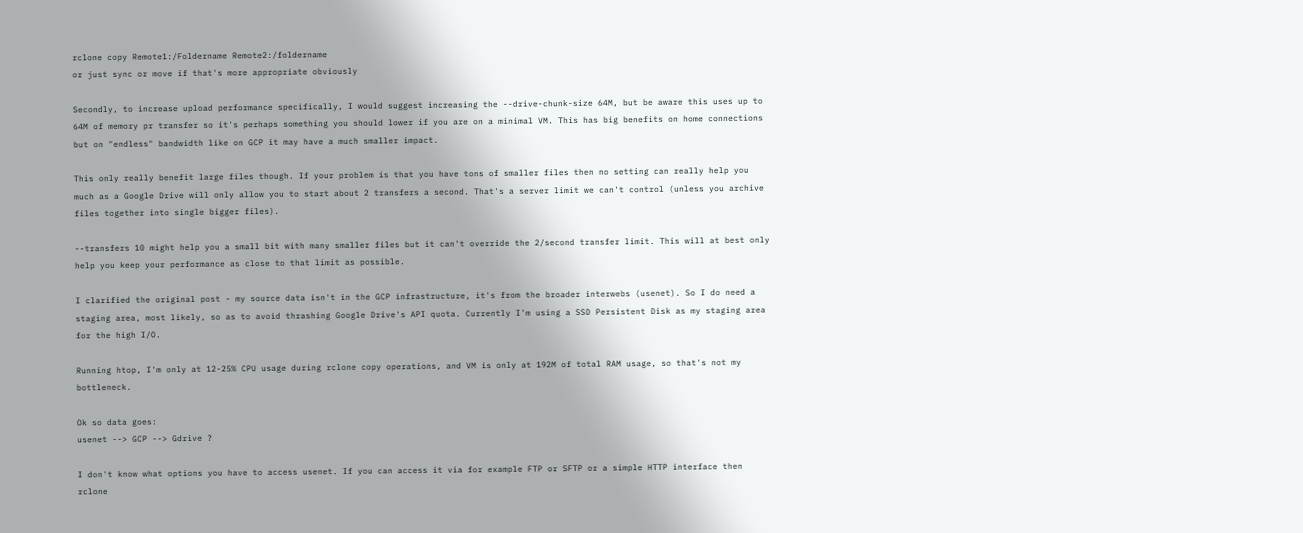rclone copy Remote1:/Foldername Remote2:/foldername
or just sync or move if that's more appropriate obviously

Secondly, to increase upload performance specifically, I would suggest increasing the --drive-chunk-size 64M, but be aware this uses up to 64M of memory pr transfer so it's perhaps something you should lower if you are on a minimal VM. This has big benefits on home connections but on "endless" bandwidth like on GCP it may have a much smaller impact.

This only really benefit large files though. If your problem is that you have tons of smaller files then no setting can really help you much as a Google Drive will only allow you to start about 2 transfers a second. That's a server limit we can't control (unless you archive files together into single bigger files).

--transfers 10 might help you a small bit with many smaller files but it can't override the 2/second transfer limit. This will at best only help you keep your performance as close to that limit as possible.

I clarified the original post - my source data isn't in the GCP infrastructure, it's from the broader interwebs (usenet). So I do need a staging area, most likely, so as to avoid thrashing Google Drive's API quota. Currently I'm using a SSD Persistent Disk as my staging area for the high I/O.

Running htop, I'm only at 12-25% CPU usage during rclone copy operations, and VM is only at 192M of total RAM usage, so that's not my bottleneck.

Ok so data goes:
usenet --> GCP --> Gdrive ?

I don't know what options you have to access usenet. If you can access it via for example FTP or SFTP or a simple HTTP interface then rclone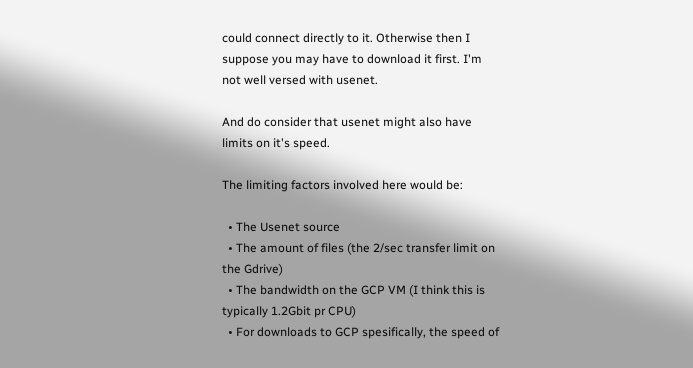could connect directly to it. Otherwise then I suppose you may have to download it first. I'm not well versed with usenet.

And do consider that usenet might also have limits on it's speed.

The limiting factors involved here would be:

  • The Usenet source
  • The amount of files (the 2/sec transfer limit on the Gdrive)
  • The bandwidth on the GCP VM (I think this is typically 1.2Gbit pr CPU)
  • For downloads to GCP spesifically, the speed of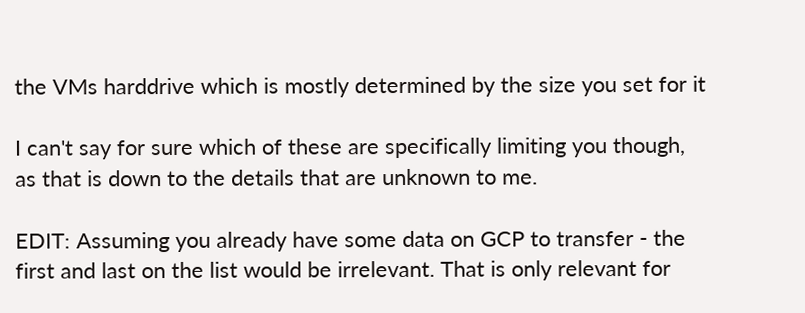the VMs harddrive which is mostly determined by the size you set for it

I can't say for sure which of these are specifically limiting you though, as that is down to the details that are unknown to me.

EDIT: Assuming you already have some data on GCP to transfer - the first and last on the list would be irrelevant. That is only relevant for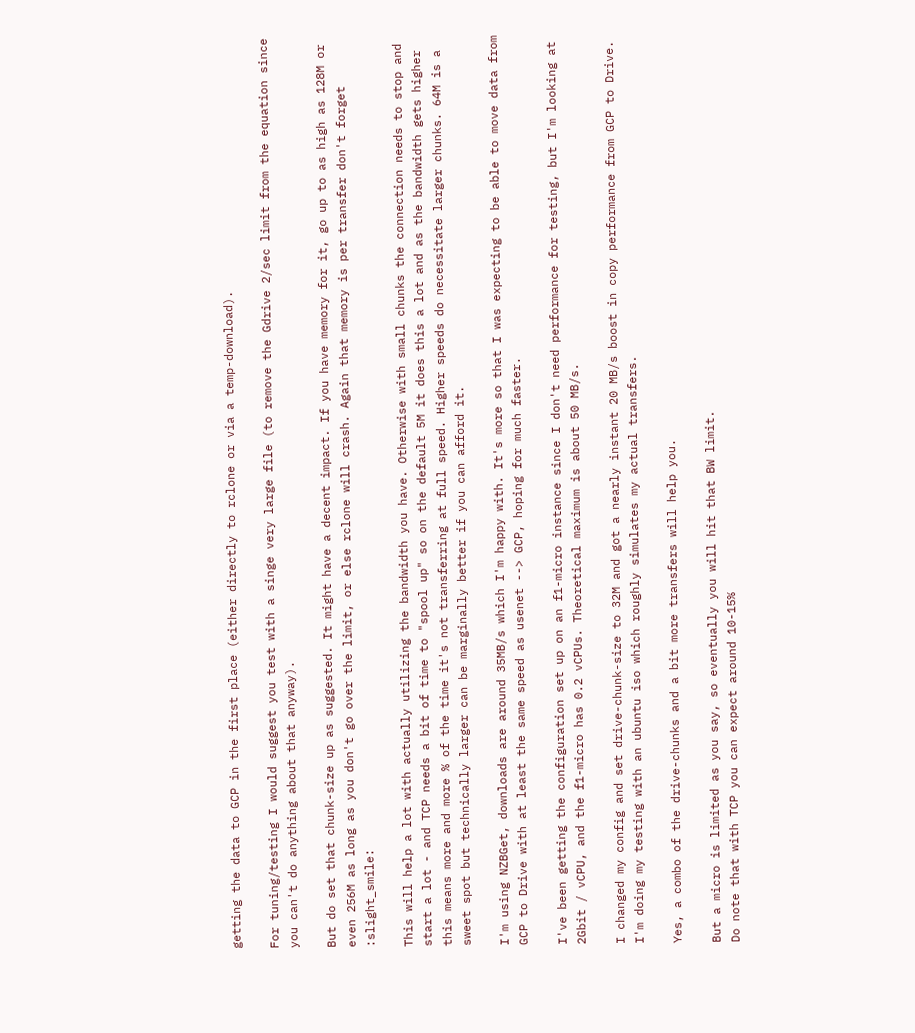getting the data to GCP in the first place (either directly to rclone or via a temp-download).

For tuning/testing I would suggest you test with a singe very large file (to remove the Gdrive 2/sec limit from the equation since you can't do anything about that anyway).

But do set that chunk-size up as suggested. It might have a decent impact. If you have memory for it, go up to as high as 128M or even 256M as long as you don't go over the limit, or else rclone will crash. Again that memory is per transfer don't forget :slight_smile:

This will help a lot with actually utilizing the bandwidth you have. Otherwise with small chunks the connection needs to stop and start a lot - and TCP needs a bit of time to "spool up" so on the default 5M it does this a lot and as the bandwidth gets higher this means more and more % of the time it's not transferring at full speed. Higher speeds do necessitate larger chunks. 64M is a sweet spot but technically larger can be marginally better if you can afford it.

I'm using NZBGet, downloads are around 35MB/s which I'm happy with. It's more so that I was expecting to be able to move data from GCP to Drive with at least the same speed as usenet --> GCP, hoping for much faster.

I've been getting the configuration set up on an f1-micro instance since I don't need performance for testing, but I'm looking at 2Gbit / vCPU, and the f1-micro has 0.2 vCPUs. Theoretical maximum is about 50 MB/s.

I changed my config and set drive-chunk-size to 32M and got a nearly instant 20 MB/s boost in copy performance from GCP to Drive. I'm doing my testing with an ubuntu iso which roughly simulates my actual transfers.

Yes, a combo of the drive-chunks and a bit more transfers will help you.

But a micro is limited as you say, so eventually you will hit that BW limit.
Do note that with TCP you can expect around 10-15%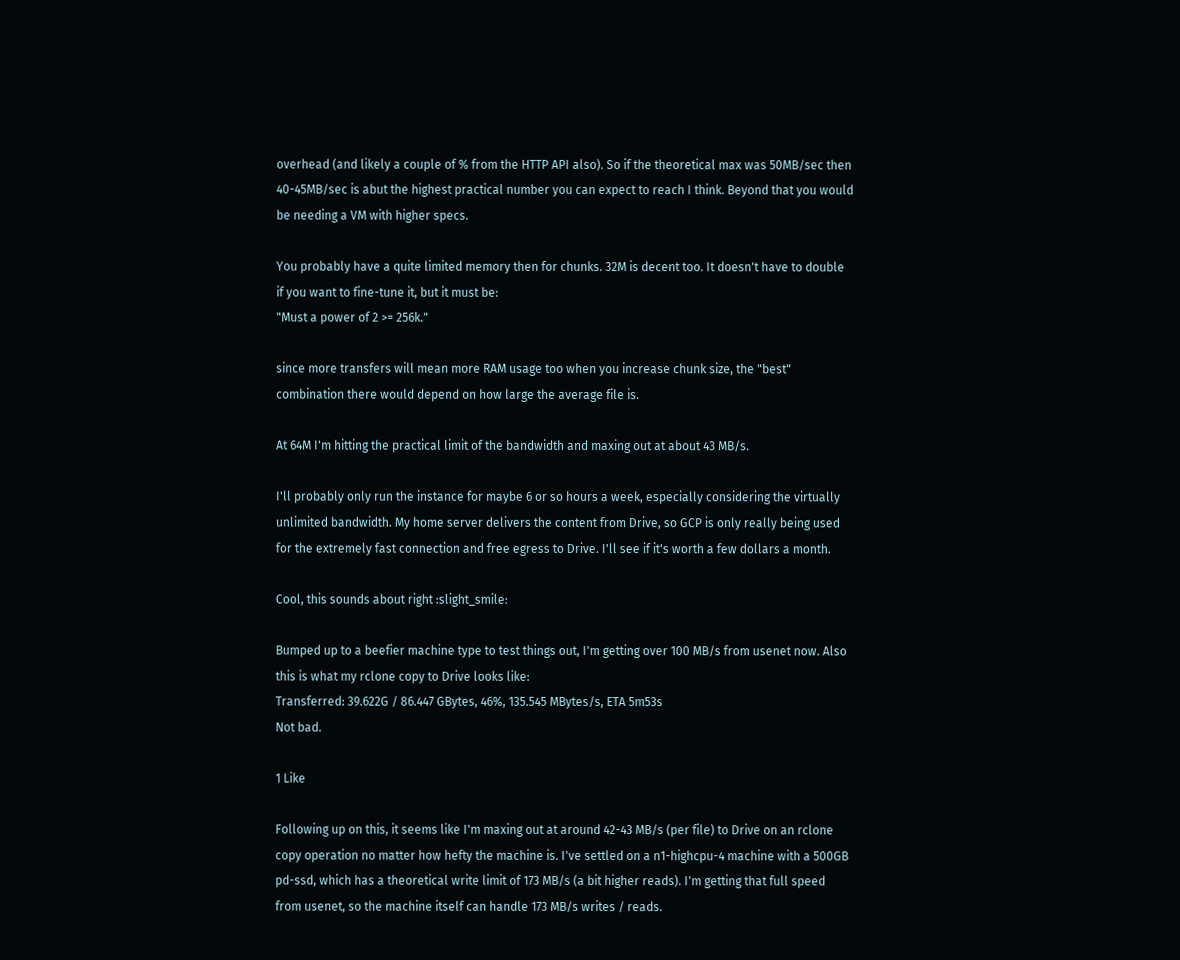overhead (and likely a couple of % from the HTTP API also). So if the theoretical max was 50MB/sec then 40-45MB/sec is abut the highest practical number you can expect to reach I think. Beyond that you would be needing a VM with higher specs.

You probably have a quite limited memory then for chunks. 32M is decent too. It doesn't have to double if you want to fine-tune it, but it must be:
"Must a power of 2 >= 256k."

since more transfers will mean more RAM usage too when you increase chunk size, the "best" combination there would depend on how large the average file is.

At 64M I'm hitting the practical limit of the bandwidth and maxing out at about 43 MB/s.

I'll probably only run the instance for maybe 6 or so hours a week, especially considering the virtually unlimited bandwidth. My home server delivers the content from Drive, so GCP is only really being used for the extremely fast connection and free egress to Drive. I'll see if it's worth a few dollars a month.

Cool, this sounds about right :slight_smile:

Bumped up to a beefier machine type to test things out, I'm getting over 100 MB/s from usenet now. Also this is what my rclone copy to Drive looks like:
Transferred: 39.622G / 86.447 GBytes, 46%, 135.545 MBytes/s, ETA 5m53s
Not bad.

1 Like

Following up on this, it seems like I'm maxing out at around 42-43 MB/s (per file) to Drive on an rclone copy operation no matter how hefty the machine is. I've settled on a n1-highcpu-4 machine with a 500GB pd-ssd, which has a theoretical write limit of 173 MB/s (a bit higher reads). I'm getting that full speed from usenet, so the machine itself can handle 173 MB/s writes / reads.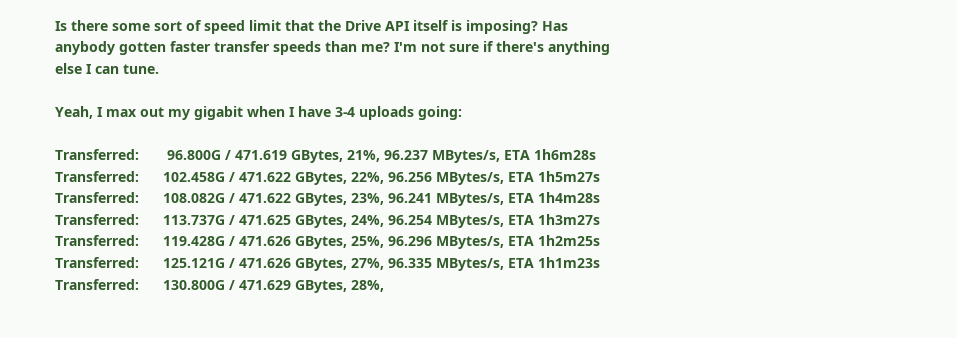Is there some sort of speed limit that the Drive API itself is imposing? Has anybody gotten faster transfer speeds than me? I'm not sure if there's anything else I can tune.

Yeah, I max out my gigabit when I have 3-4 uploads going:

Transferred:       96.800G / 471.619 GBytes, 21%, 96.237 MBytes/s, ETA 1h6m28s
Transferred:      102.458G / 471.622 GBytes, 22%, 96.256 MBytes/s, ETA 1h5m27s
Transferred:      108.082G / 471.622 GBytes, 23%, 96.241 MBytes/s, ETA 1h4m28s
Transferred:      113.737G / 471.625 GBytes, 24%, 96.254 MBytes/s, ETA 1h3m27s
Transferred:      119.428G / 471.626 GBytes, 25%, 96.296 MBytes/s, ETA 1h2m25s
Transferred:      125.121G / 471.626 GBytes, 27%, 96.335 MBytes/s, ETA 1h1m23s
Transferred:      130.800G / 471.629 GBytes, 28%,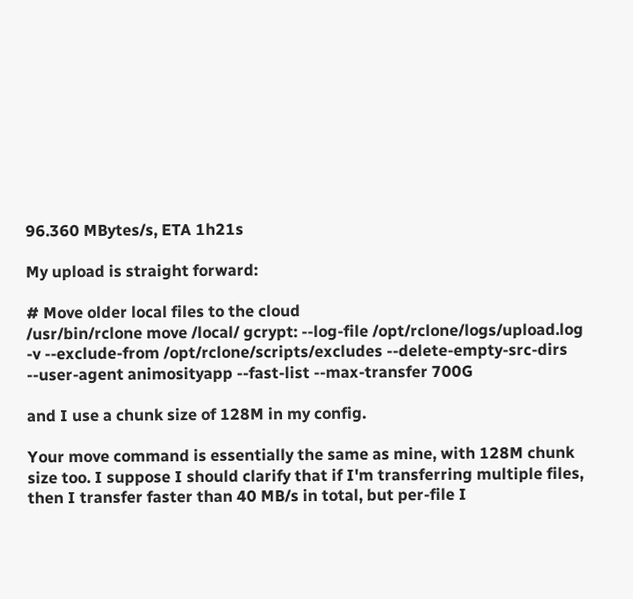96.360 MBytes/s, ETA 1h21s

My upload is straight forward:

# Move older local files to the cloud
/usr/bin/rclone move /local/ gcrypt: --log-file /opt/rclone/logs/upload.log -v --exclude-from /opt/rclone/scripts/excludes --delete-empty-src-dirs --user-agent animosityapp --fast-list --max-transfer 700G

and I use a chunk size of 128M in my config.

Your move command is essentially the same as mine, with 128M chunk size too. I suppose I should clarify that if I'm transferring multiple files, then I transfer faster than 40 MB/s in total, but per-file I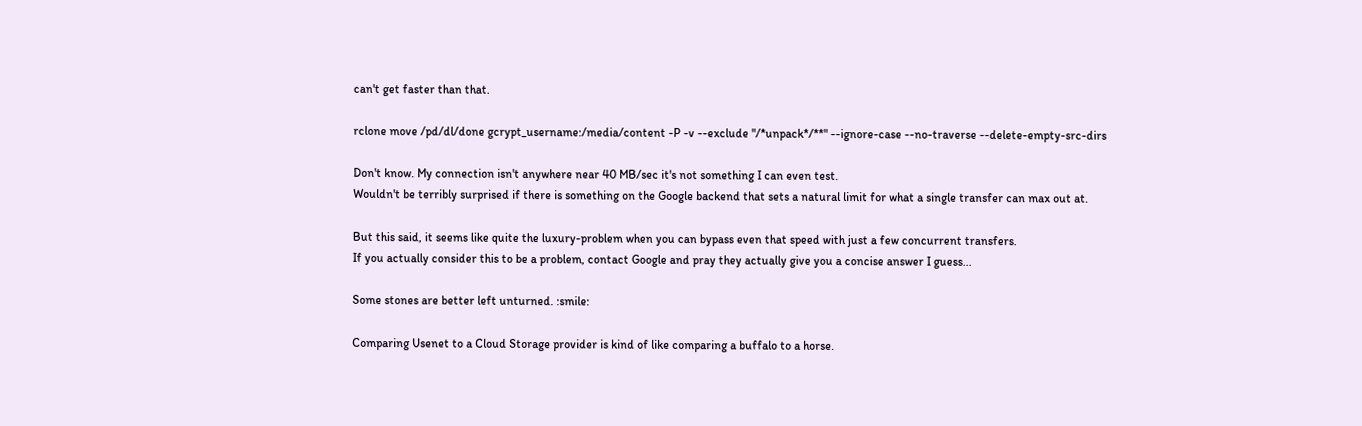can't get faster than that.

rclone move /pd/dl/done gcrypt_username:/media/content -P -v --exclude "/*unpack*/**" --ignore-case --no-traverse --delete-empty-src-dirs

Don't know. My connection isn't anywhere near 40 MB/sec it's not something I can even test.
Wouldn't be terribly surprised if there is something on the Google backend that sets a natural limit for what a single transfer can max out at.

But this said, it seems like quite the luxury-problem when you can bypass even that speed with just a few concurrent transfers.
If you actually consider this to be a problem, contact Google and pray they actually give you a concise answer I guess...

Some stones are better left unturned. :smile:

Comparing Usenet to a Cloud Storage provider is kind of like comparing a buffalo to a horse.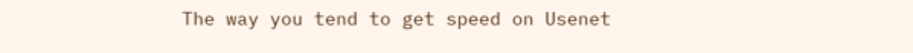The way you tend to get speed on Usenet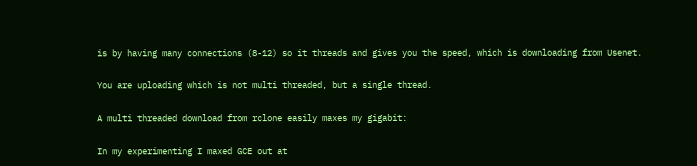is by having many connections (8-12) so it threads and gives you the speed, which is downloading from Usenet.

You are uploading which is not multi threaded, but a single thread.

A multi threaded download from rclone easily maxes my gigabit:

In my experimenting I maxed GCE out at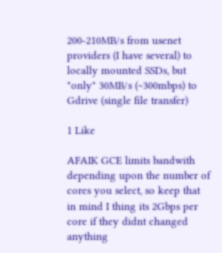200-210MB/s from usenet providers (I have several) to locally mounted SSDs, but "only" 30MB/s (~300mbps) to Gdrive (single file transfer)

1 Like

AFAIK GCE limits bandwith depending upon the number of cores you select, so keep that in mind I thing its 2Gbps per core if they didnt changed anything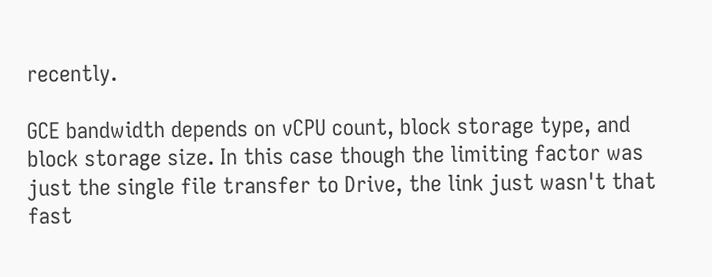recently.

GCE bandwidth depends on vCPU count, block storage type, and block storage size. In this case though the limiting factor was just the single file transfer to Drive, the link just wasn't that fast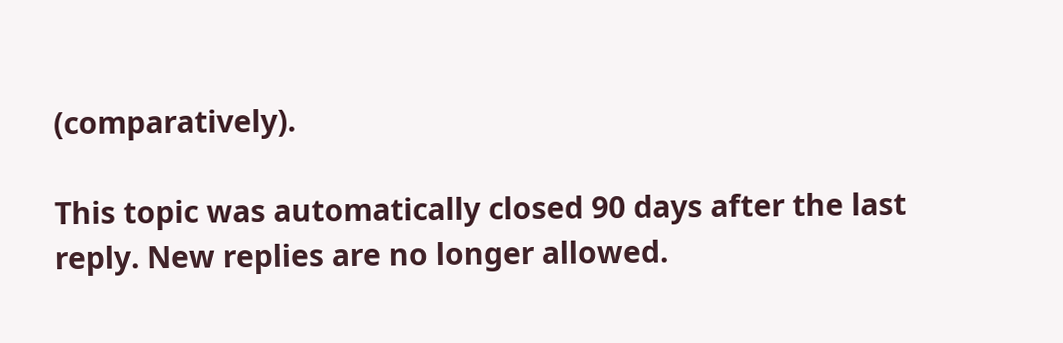(comparatively).

This topic was automatically closed 90 days after the last reply. New replies are no longer allowed.